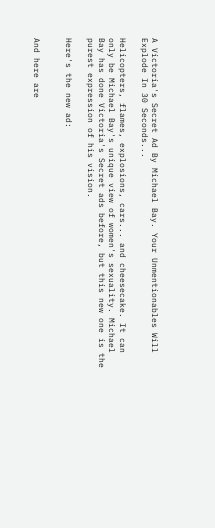A Victoria's Secret Ad By Michael Bay. Your Unmentionables Will Explode In 30 Seconds...

Helicopters, flames, explosions, cars... and cheesecake. It can only be Michael Bay's unique view of women's sexuality. Michael Bay has done Victoria's Secret ads before, but this new one is the purest expression of his vision.

Here's the new ad:


And here are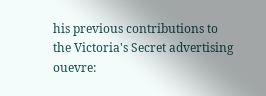his previous contributions to the Victoria's Secret advertising ouevre: